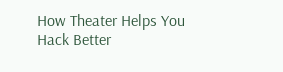How Theater Helps You Hack Better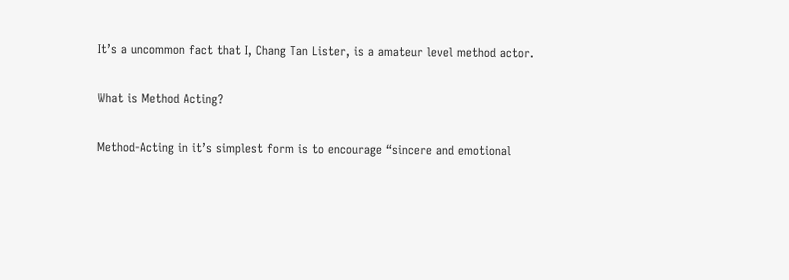It’s a uncommon fact that I, Chang Tan Lister, is a amateur level method actor.

What is Method Acting?

Method-Acting in it’s simplest form is to encourage “sincere and emotional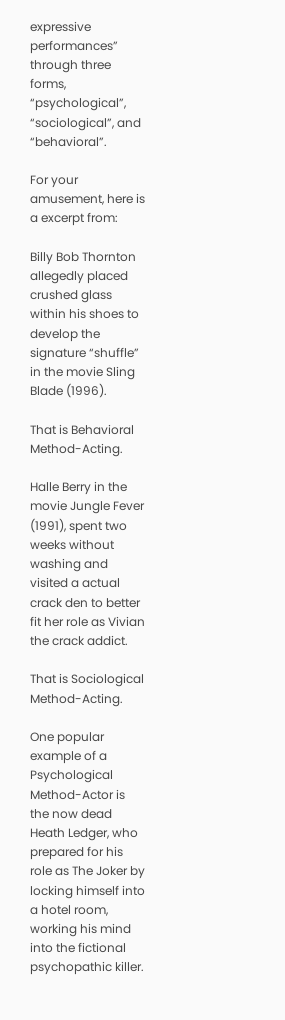expressive performances” through three forms, “psychological”, “sociological”, and “behavioral”.

For your amusement, here is a excerpt from:

Billy Bob Thornton allegedly placed crushed glass within his shoes to develop the signature “shuffle” in the movie Sling Blade (1996).

That is Behavioral Method-Acting.

Halle Berry in the movie Jungle Fever (1991), spent two weeks without washing and visited a actual crack den to better fit her role as Vivian the crack addict.

That is Sociological Method-Acting.

One popular example of a Psychological Method-Actor is the now dead Heath Ledger, who prepared for his role as The Joker by locking himself into a hotel room, working his mind into the fictional psychopathic killer.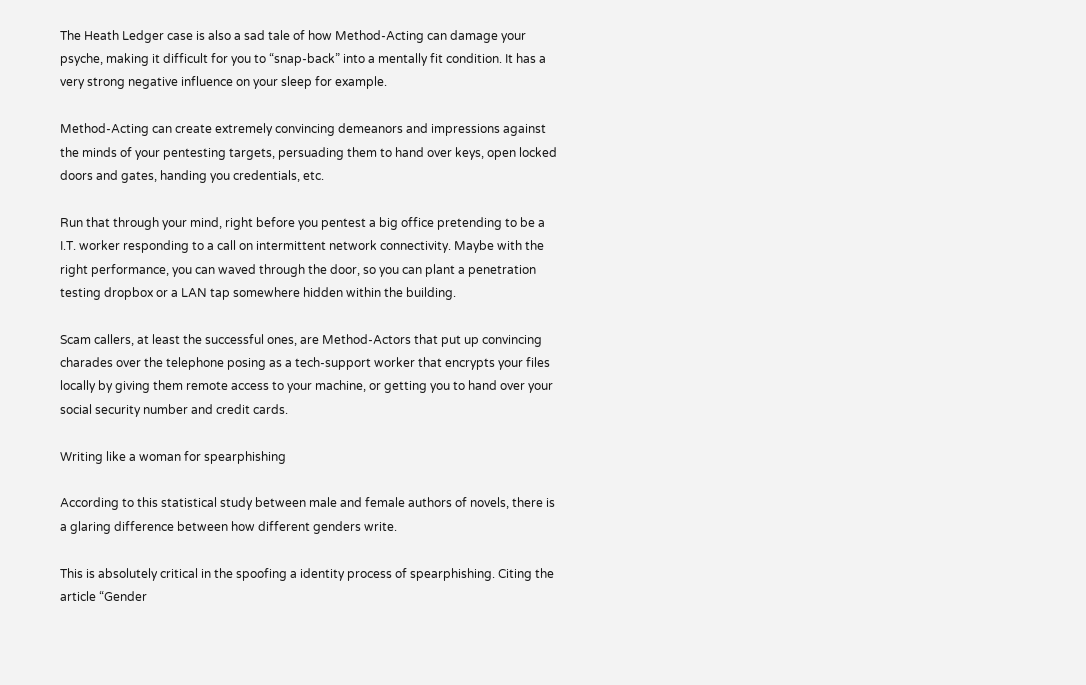The Heath Ledger case is also a sad tale of how Method-Acting can damage your psyche, making it difficult for you to “snap-back” into a mentally fit condition. It has a very strong negative influence on your sleep for example.

Method-Acting can create extremely convincing demeanors and impressions against the minds of your pentesting targets, persuading them to hand over keys, open locked doors and gates, handing you credentials, etc.

Run that through your mind, right before you pentest a big office pretending to be a I.T. worker responding to a call on intermittent network connectivity. Maybe with the right performance, you can waved through the door, so you can plant a penetration testing dropbox or a LAN tap somewhere hidden within the building.

Scam callers, at least the successful ones, are Method-Actors that put up convincing charades over the telephone posing as a tech-support worker that encrypts your files locally by giving them remote access to your machine, or getting you to hand over your social security number and credit cards.

Writing like a woman for spearphishing

According to this statistical study between male and female authors of novels, there is a glaring difference between how different genders write.

This is absolutely critical in the spoofing a identity process of spearphishing. Citing the article “Gender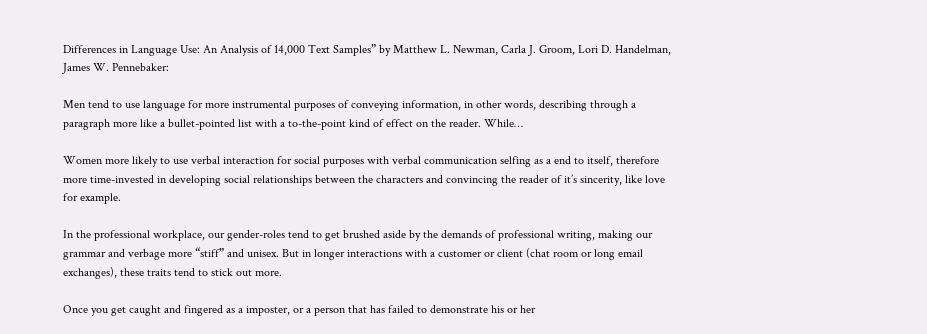Differences in Language Use: An Analysis of 14,000 Text Samples” by Matthew L. Newman, Carla J. Groom, Lori D. Handelman, James W. Pennebaker:

Men tend to use language for more instrumental purposes of conveying information, in other words, describing through a paragraph more like a bullet-pointed list with a to-the-point kind of effect on the reader. While…

Women more likely to use verbal interaction for social purposes with verbal communication selfing as a end to itself, therefore more time-invested in developing social relationships between the characters and convincing the reader of it’s sincerity, like love for example.

In the professional workplace, our gender-roles tend to get brushed aside by the demands of professional writing, making our grammar and verbage more “stiff” and unisex. But in longer interactions with a customer or client (chat room or long email exchanges), these traits tend to stick out more.

Once you get caught and fingered as a imposter, or a person that has failed to demonstrate his or her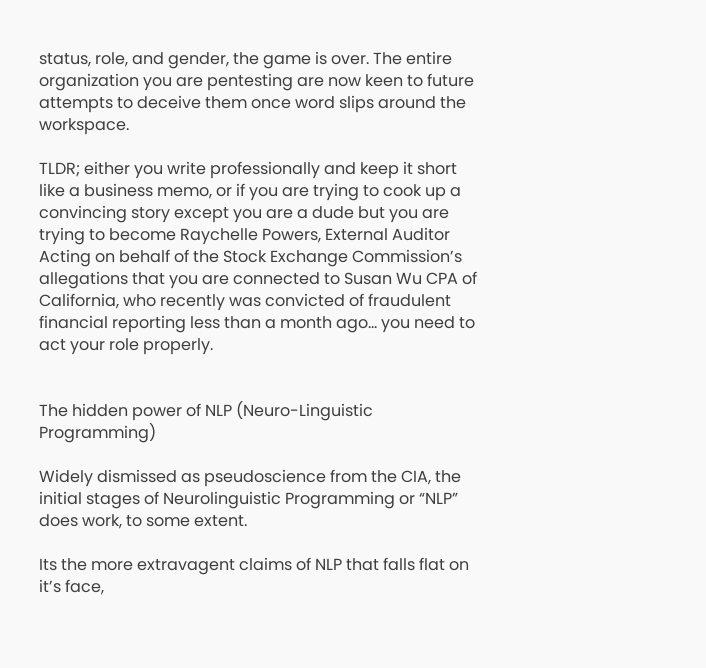status, role, and gender, the game is over. The entire organization you are pentesting are now keen to future attempts to deceive them once word slips around the workspace.

TLDR; either you write professionally and keep it short like a business memo, or if you are trying to cook up a convincing story except you are a dude but you are trying to become Raychelle Powers, External Auditor Acting on behalf of the Stock Exchange Commission’s allegations that you are connected to Susan Wu CPA of California, who recently was convicted of fraudulent financial reporting less than a month ago… you need to act your role properly.


The hidden power of NLP (Neuro-Linguistic Programming)

Widely dismissed as pseudoscience from the CIA, the initial stages of Neurolinguistic Programming or “NLP” does work, to some extent.

Its the more extravagent claims of NLP that falls flat on it’s face,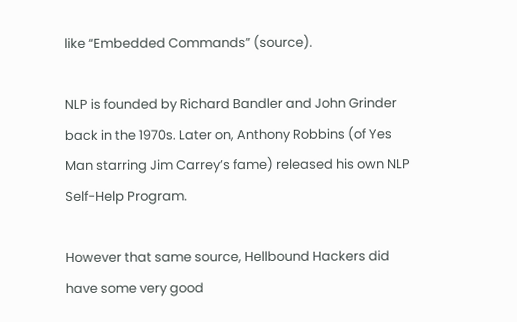like “Embedded Commands” (source).

NLP is founded by Richard Bandler and John Grinder back in the 1970s. Later on, Anthony Robbins (of Yes Man starring Jim Carrey’s fame) released his own NLP Self-Help Program.

However that same source, Hellbound Hackers did have some very good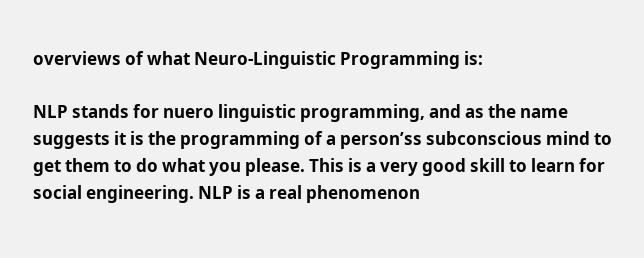overviews of what Neuro-Linguistic Programming is:

NLP stands for nuero linguistic programming, and as the name suggests it is the programming of a person’ss subconscious mind to get them to do what you please. This is a very good skill to learn for social engineering. NLP is a real phenomenon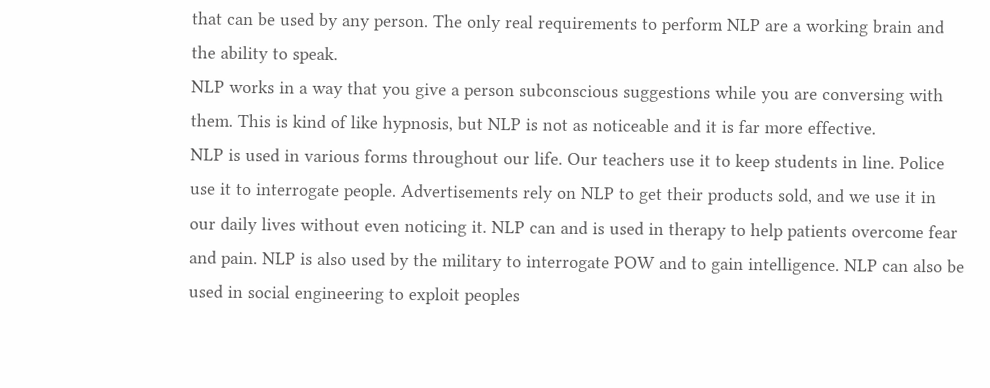that can be used by any person. The only real requirements to perform NLP are a working brain and the ability to speak.
NLP works in a way that you give a person subconscious suggestions while you are conversing with them. This is kind of like hypnosis, but NLP is not as noticeable and it is far more effective.
NLP is used in various forms throughout our life. Our teachers use it to keep students in line. Police use it to interrogate people. Advertisements rely on NLP to get their products sold, and we use it in our daily lives without even noticing it. NLP can and is used in therapy to help patients overcome fear and pain. NLP is also used by the military to interrogate POW and to gain intelligence. NLP can also be used in social engineering to exploit peoples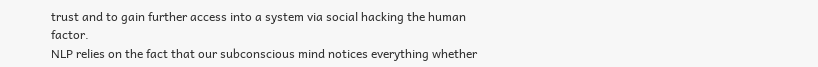trust and to gain further access into a system via social hacking the human factor.
NLP relies on the fact that our subconscious mind notices everything whether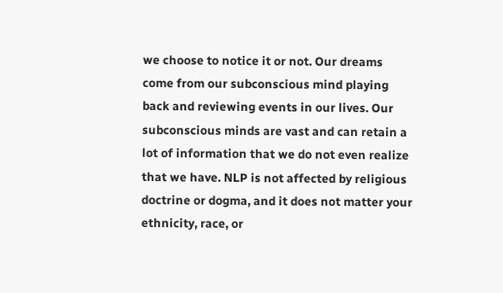we choose to notice it or not. Our dreams come from our subconscious mind playing back and reviewing events in our lives. Our subconscious minds are vast and can retain a lot of information that we do not even realize that we have. NLP is not affected by religious doctrine or dogma, and it does not matter your ethnicity, race, or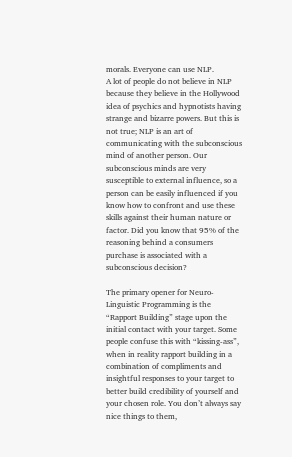morals. Everyone can use NLP.
A lot of people do not believe in NLP because they believe in the Hollywood idea of psychics and hypnotists having strange and bizarre powers. But this is not true; NLP is an art of communicating with the subconscious mind of another person. Our subconscious minds are very susceptible to external influence, so a person can be easily influenced if you know how to confront and use these skills against their human nature or factor. Did you know that 95% of the reasoning behind a consumers purchase is associated with a subconscious decision?

The primary opener for Neuro-Linguistic Programming is the “Rapport Building” stage upon the initial contact with your target. Some people confuse this with “kissing-ass”, when in reality rapport building in a combination of compliments and insightful responses to your target to better build credibility of yourself and your chosen role. You don’t always say nice things to them,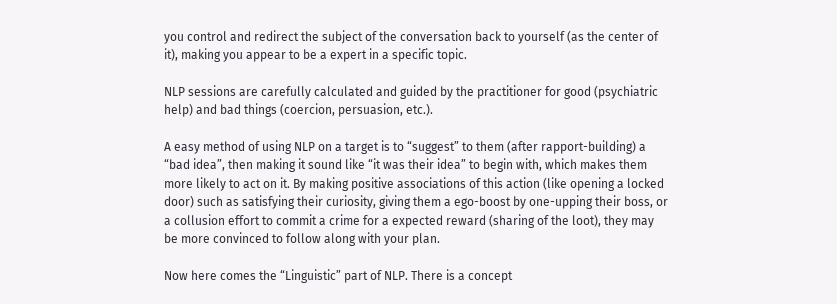you control and redirect the subject of the conversation back to yourself (as the center of it), making you appear to be a expert in a specific topic.

NLP sessions are carefully calculated and guided by the practitioner for good (psychiatric help) and bad things (coercion, persuasion, etc.).

A easy method of using NLP on a target is to “suggest” to them (after rapport-building) a “bad idea”, then making it sound like “it was their idea” to begin with, which makes them more likely to act on it. By making positive associations of this action (like opening a locked door) such as satisfying their curiosity, giving them a ego-boost by one-upping their boss, or a collusion effort to commit a crime for a expected reward (sharing of the loot), they may be more convinced to follow along with your plan.

Now here comes the “Linguistic” part of NLP. There is a concept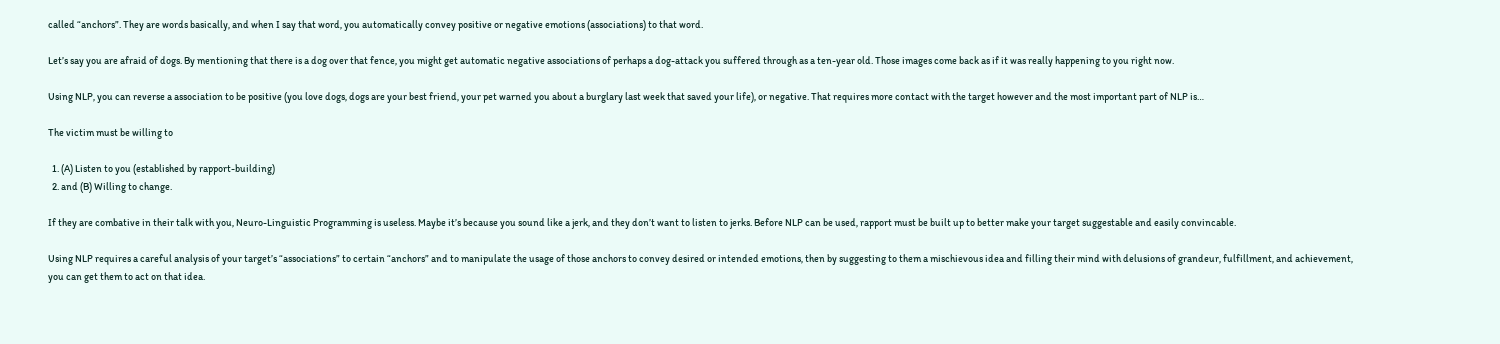called “anchors”. They are words basically, and when I say that word, you automatically convey positive or negative emotions (associations) to that word.

Let’s say you are afraid of dogs. By mentioning that there is a dog over that fence, you might get automatic negative associations of perhaps a dog-attack you suffered through as a ten-year old. Those images come back as if it was really happening to you right now.

Using NLP, you can reverse a association to be positive (you love dogs, dogs are your best friend, your pet warned you about a burglary last week that saved your life), or negative. That requires more contact with the target however and the most important part of NLP is…

The victim must be willing to

  1. (A) Listen to you (established by rapport-building)
  2. and (B) Willing to change.

If they are combative in their talk with you, Neuro-Linguistic Programming is useless. Maybe it’s because you sound like a jerk, and they don’t want to listen to jerks. Before NLP can be used, rapport must be built up to better make your target suggestable and easily convincable.

Using NLP requires a careful analysis of your target’s “associations” to certain “anchors” and to manipulate the usage of those anchors to convey desired or intended emotions, then by suggesting to them a mischievous idea and filling their mind with delusions of grandeur, fulfillment, and achievement, you can get them to act on that idea.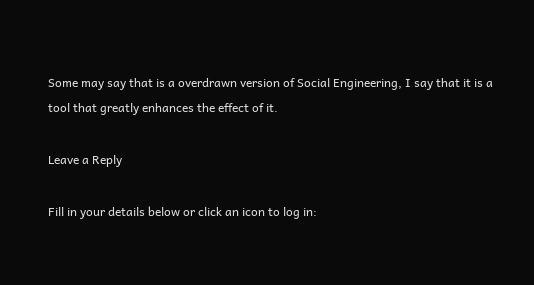Some may say that is a overdrawn version of Social Engineering, I say that it is a tool that greatly enhances the effect of it.

Leave a Reply

Fill in your details below or click an icon to log in: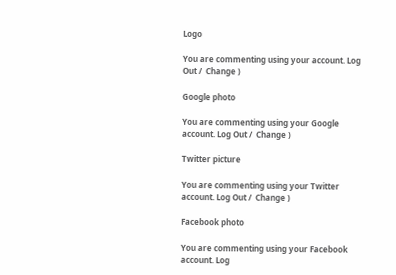Logo

You are commenting using your account. Log Out /  Change )

Google photo

You are commenting using your Google account. Log Out /  Change )

Twitter picture

You are commenting using your Twitter account. Log Out /  Change )

Facebook photo

You are commenting using your Facebook account. Log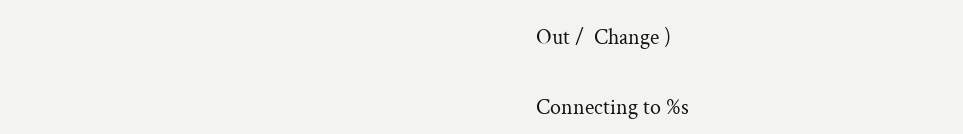Out /  Change )

Connecting to %s